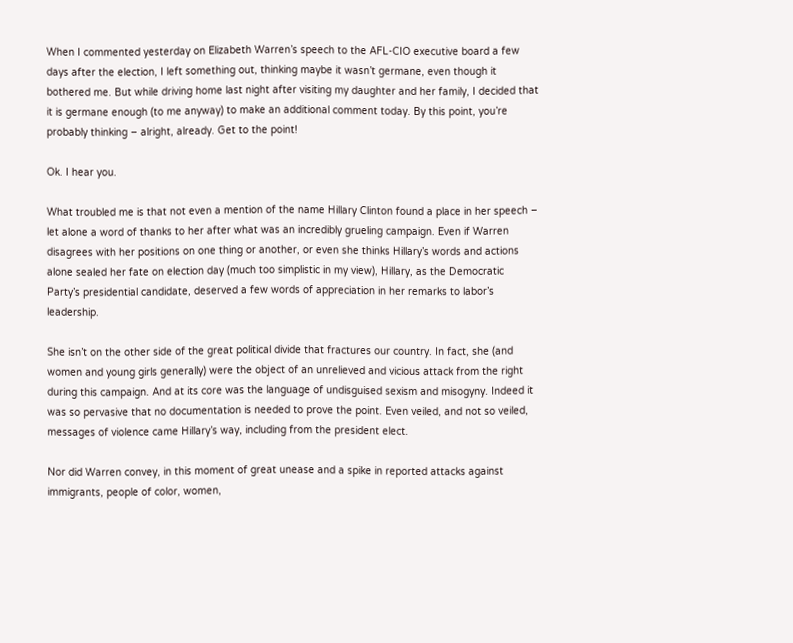When I commented yesterday on Elizabeth Warren’s speech to the AFL-CIO executive board a few days after the election, I left something out, thinking maybe it wasn’t germane, even though it bothered me. But while driving home last night after visiting my daughter and her family, I decided that it is germane enough (to me anyway) to make an additional comment today. By this point, you’re probably thinking – alright, already. Get to the point!

Ok. I hear you.

What troubled me is that not even a mention of the name Hillary Clinton found a place in her speech – let alone a word of thanks to her after what was an incredibly grueling campaign. Even if Warren disagrees with her positions on one thing or another, or even she thinks Hillary’s words and actions alone sealed her fate on election day (much too simplistic in my view), Hillary, as the Democratic Party’s presidential candidate, deserved a few words of appreciation in her remarks to labor’s leadership.

She isn’t on the other side of the great political divide that fractures our country. In fact, she (and women and young girls generally) were the object of an unrelieved and vicious attack from the right during this campaign. And at its core was the language of undisguised sexism and misogyny. Indeed it was so pervasive that no documentation is needed to prove the point. Even veiled, and not so veiled, messages of violence came Hillary’s way, including from the president elect.

Nor did Warren convey, in this moment of great unease and a spike in reported attacks against immigrants, people of color, women,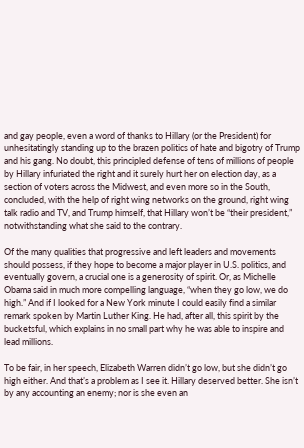and gay people, even a word of thanks to Hillary (or the President) for unhesitatingly standing up to the brazen politics of hate and bigotry of Trump and his gang. No doubt, this principled defense of tens of millions of people by Hillary infuriated the right and it surely hurt her on election day, as a section of voters across the Midwest, and even more so in the South, concluded, with the help of right wing networks on the ground, right wing talk radio and TV, and Trump himself, that Hillary won’t be “their president,” notwithstanding what she said to the contrary.

Of the many qualities that progressive and left leaders and movements should possess, if they hope to become a major player in U.S. politics, and eventually govern, a crucial one is a generosity of spirit. Or, as Michelle Obama said in much more compelling language, “when they go low, we do high.” And if I looked for a New York minute I could easily find a similar remark spoken by Martin Luther King. He had, after all, this spirit by the bucketsful, which explains in no small part why he was able to inspire and lead millions.

To be fair, in her speech, Elizabeth Warren didn’t go low, but she didn’t go high either. And that’s a problem as I see it. Hillary deserved better. She isn’t by any accounting an enemy; nor is she even an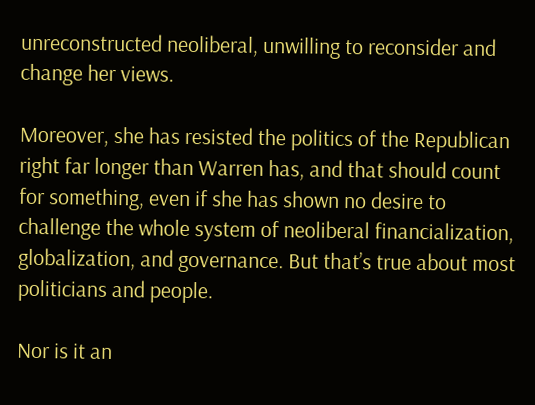unreconstructed neoliberal, unwilling to reconsider and change her views.

Moreover, she has resisted the politics of the Republican right far longer than Warren has, and that should count for something, even if she has shown no desire to challenge the whole system of neoliberal financialization, globalization, and governance. But that’s true about most politicians and people.

Nor is it an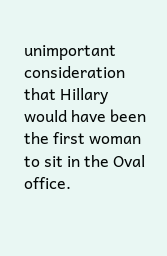unimportant consideration that Hillary would have been the first woman to sit in the Oval office.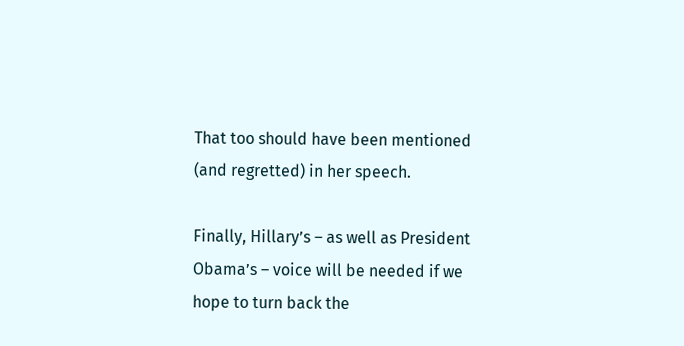That too should have been mentioned (and regretted) in her speech.

Finally, Hillary’s – as well as President Obama’s – voice will be needed if we hope to turn back the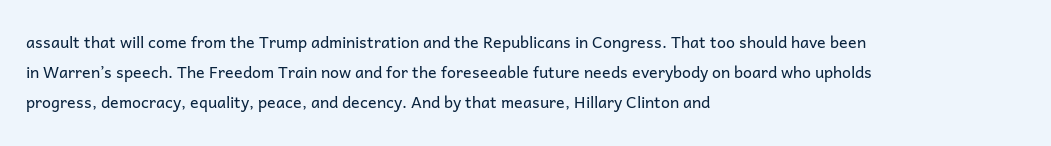assault that will come from the Trump administration and the Republicans in Congress. That too should have been in Warren’s speech. The Freedom Train now and for the foreseeable future needs everybody on board who upholds progress, democracy, equality, peace, and decency. And by that measure, Hillary Clinton and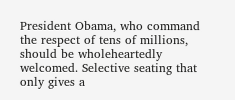President Obama, who command the respect of tens of millions, should be wholeheartedly welcomed. Selective seating that only gives a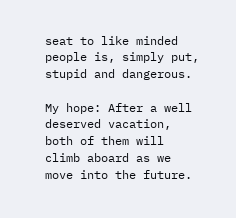seat to like minded people is, simply put, stupid and dangerous.

My hope: After a well deserved vacation, both of them will climb aboard as we move into the future.